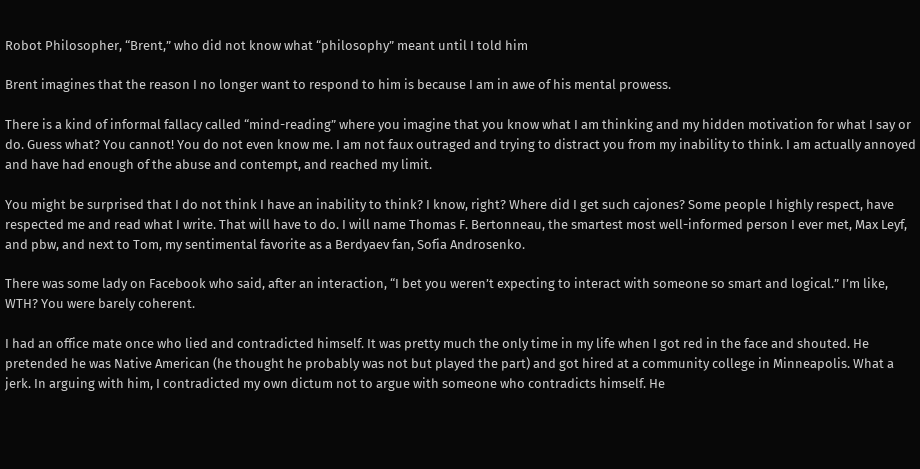Robot Philosopher, “Brent,” who did not know what “philosophy” meant until I told him

Brent imagines that the reason I no longer want to respond to him is because I am in awe of his mental prowess.

There is a kind of informal fallacy called “mind-reading” where you imagine that you know what I am thinking and my hidden motivation for what I say or do. Guess what? You cannot! You do not even know me. I am not faux outraged and trying to distract you from my inability to think. I am actually annoyed and have had enough of the abuse and contempt, and reached my limit.

You might be surprised that I do not think I have an inability to think? I know, right? Where did I get such cajones? Some people I highly respect, have respected me and read what I write. That will have to do. I will name Thomas F. Bertonneau, the smartest most well-informed person I ever met, Max Leyf, and pbw, and next to Tom, my sentimental favorite as a Berdyaev fan, Sofia Androsenko.

There was some lady on Facebook who said, after an interaction, “I bet you weren’t expecting to interact with someone so smart and logical.” I’m like, WTH? You were barely coherent.

I had an office mate once who lied and contradicted himself. It was pretty much the only time in my life when I got red in the face and shouted. He pretended he was Native American (he thought he probably was not but played the part) and got hired at a community college in Minneapolis. What a jerk. In arguing with him, I contradicted my own dictum not to argue with someone who contradicts himself. He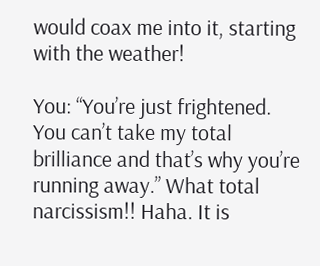would coax me into it, starting with the weather!

You: “You’re just frightened. You can’t take my total brilliance and that’s why you’re running away.” What total narcissism!! Haha. It is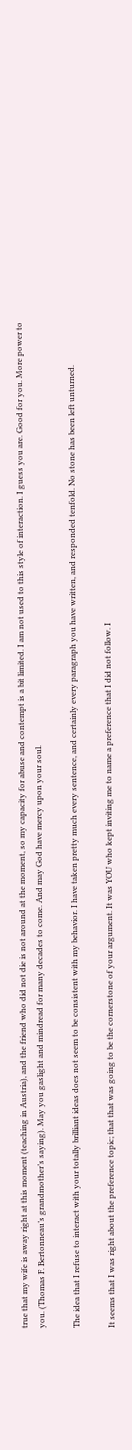true that my wife is away right at this moment (teaching in Austria), and the friend who did not die is not around at the moment, so my capacity for abuse and contempt is a bit limited. I am not used to this style of interaction. I guess you are. Good for you. More power to you. (Thomas F. Bertonneau’s grandmother’s saying). May you gaslight and mindread for many decades to come. And may God have mercy upon your soul.

The idea that I refuse to interact with your totally brilliant ideas does not seem to be consistent with my behavior. I have taken pretty much every sentence, and certainly every paragraph you have written, and responded tenfold. No stone has been left unturned.

It seems that I was right about the preference topic; that that was going to be the cornerstone of your argument. It was YOU who kept inviting me to name a preference that I did not follow. I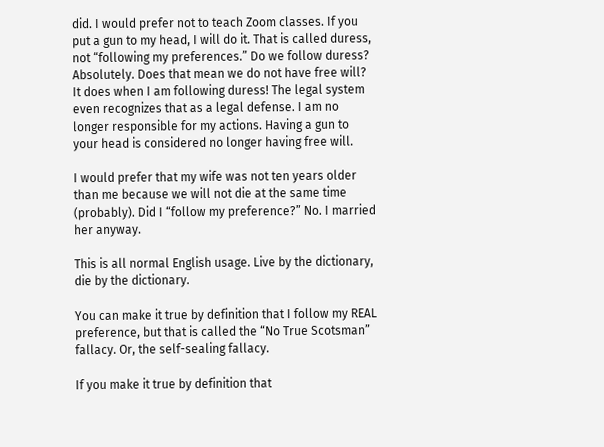did. I would prefer not to teach Zoom classes. If you put a gun to my head, I will do it. That is called duress, not “following my preferences.” Do we follow duress? Absolutely. Does that mean we do not have free will? It does when I am following duress! The legal system even recognizes that as a legal defense. I am no longer responsible for my actions. Having a gun to your head is considered no longer having free will.

I would prefer that my wife was not ten years older than me because we will not die at the same time (probably). Did I “follow my preference?” No. I married her anyway.

This is all normal English usage. Live by the dictionary, die by the dictionary.

You can make it true by definition that I follow my REAL preference, but that is called the “No True Scotsman” fallacy. Or, the self-sealing fallacy.

If you make it true by definition that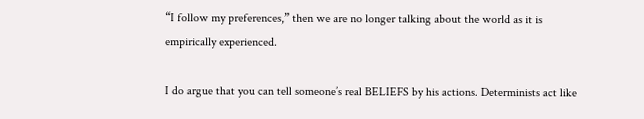“I follow my preferences,” then we are no longer talking about the world as it is empirically experienced.

I do argue that you can tell someone’s real BELIEFS by his actions. Determinists act like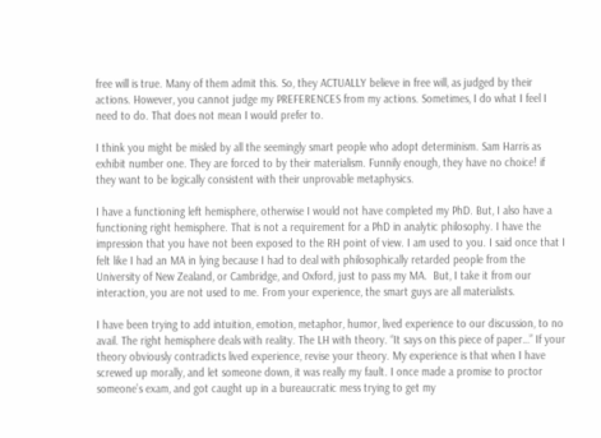free will is true. Many of them admit this. So, they ACTUALLY believe in free will, as judged by their actions. However, you cannot judge my PREFERENCES from my actions. Sometimes, I do what I feel I need to do. That does not mean I would prefer to.

I think you might be misled by all the seemingly smart people who adopt determinism. Sam Harris as exhibit number one. They are forced to by their materialism. Funnily enough, they have no choice! if they want to be logically consistent with their unprovable metaphysics.

I have a functioning left hemisphere, otherwise I would not have completed my PhD. But, I also have a functioning right hemisphere. That is not a requirement for a PhD in analytic philosophy. I have the impression that you have not been exposed to the RH point of view. I am used to you. I said once that I felt like I had an MA in lying because I had to deal with philosophically retarded people from the University of New Zealand, or Cambridge, and Oxford, just to pass my MA.  But, I take it from our interaction, you are not used to me. From your experience, the smart guys are all materialists.

I have been trying to add intuition, emotion, metaphor, humor, lived experience to our discussion, to no avail. The right hemisphere deals with reality. The LH with theory. “It says on this piece of paper…” If your theory obviously contradicts lived experience, revise your theory. My experience is that when I have screwed up morally, and let someone down, it was really my fault. I once made a promise to proctor someone’s exam, and got caught up in a bureaucratic mess trying to get my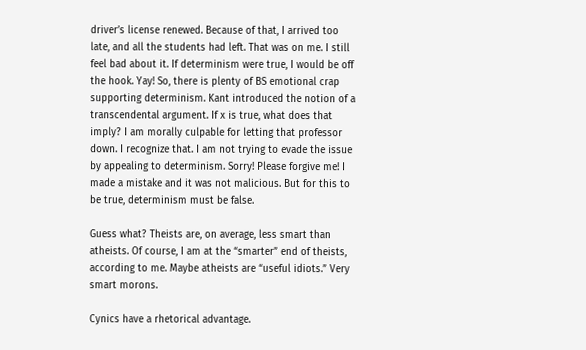driver’s license renewed. Because of that, I arrived too late, and all the students had left. That was on me. I still feel bad about it. If determinism were true, I would be off the hook. Yay! So, there is plenty of BS emotional crap supporting determinism. Kant introduced the notion of a transcendental argument. If x is true, what does that imply? I am morally culpable for letting that professor down. I recognize that. I am not trying to evade the issue by appealing to determinism. Sorry! Please forgive me! I made a mistake and it was not malicious. But for this to be true, determinism must be false.

Guess what? Theists are, on average, less smart than atheists. Of course, I am at the “smarter” end of theists, according to me. Maybe atheists are “useful idiots.” Very smart morons.

Cynics have a rhetorical advantage.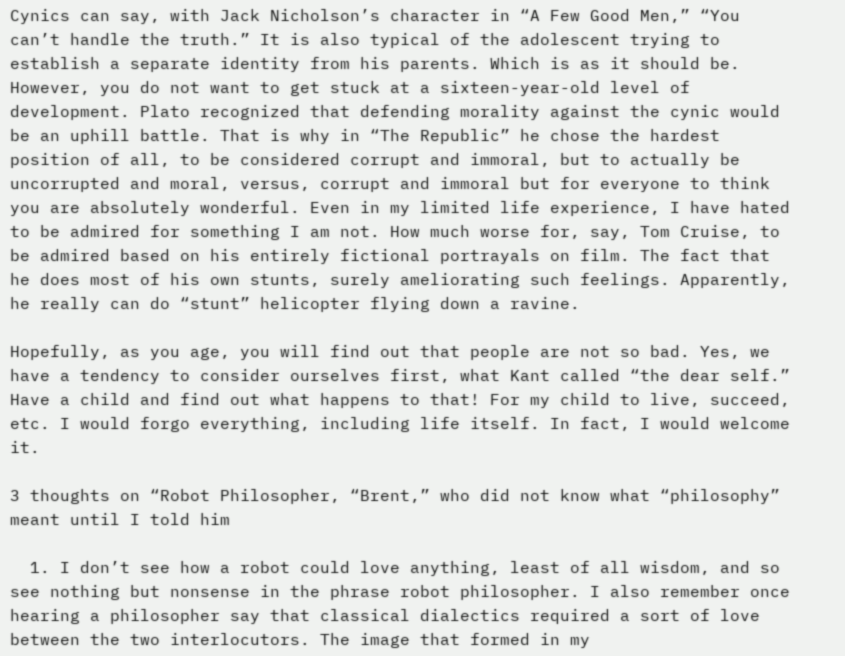Cynics can say, with Jack Nicholson’s character in “A Few Good Men,” “You can’t handle the truth.” It is also typical of the adolescent trying to establish a separate identity from his parents. Which is as it should be. However, you do not want to get stuck at a sixteen-year-old level of development. Plato recognized that defending morality against the cynic would be an uphill battle. That is why in “The Republic” he chose the hardest position of all, to be considered corrupt and immoral, but to actually be uncorrupted and moral, versus, corrupt and immoral but for everyone to think you are absolutely wonderful. Even in my limited life experience, I have hated to be admired for something I am not. How much worse for, say, Tom Cruise, to be admired based on his entirely fictional portrayals on film. The fact that he does most of his own stunts, surely ameliorating such feelings. Apparently, he really can do “stunt” helicopter flying down a ravine.

Hopefully, as you age, you will find out that people are not so bad. Yes, we have a tendency to consider ourselves first, what Kant called “the dear self.” Have a child and find out what happens to that! For my child to live, succeed, etc. I would forgo everything, including life itself. In fact, I would welcome it.

3 thoughts on “Robot Philosopher, “Brent,” who did not know what “philosophy” meant until I told him

  1. I don’t see how a robot could love anything, least of all wisdom, and so see nothing but nonsense in the phrase robot philosopher. I also remember once hearing a philosopher say that classical dialectics required a sort of love between the two interlocutors. The image that formed in my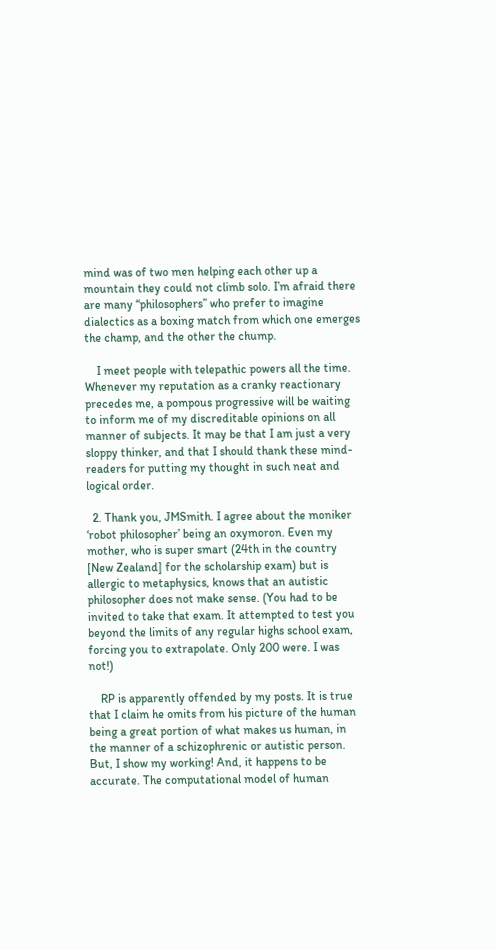mind was of two men helping each other up a mountain they could not climb solo. I’m afraid there are many “philosophers” who prefer to imagine dialectics as a boxing match from which one emerges the champ, and the other the chump.

    I meet people with telepathic powers all the time. Whenever my reputation as a cranky reactionary precedes me, a pompous progressive will be waiting to inform me of my discreditable opinions on all manner of subjects. It may be that I am just a very sloppy thinker, and that I should thank these mind-readers for putting my thought in such neat and logical order.

  2. Thank you, JMSmith. I agree about the moniker ‘robot philosopher’ being an oxymoron. Even my mother, who is super smart (24th in the country [New Zealand] for the scholarship exam) but is allergic to metaphysics, knows that an autistic philosopher does not make sense. (You had to be invited to take that exam. It attempted to test you beyond the limits of any regular highs school exam, forcing you to extrapolate. Only 200 were. I was not!)

    RP is apparently offended by my posts. It is true that I claim he omits from his picture of the human being a great portion of what makes us human, in the manner of a schizophrenic or autistic person. But, I show my working! And, it happens to be accurate. The computational model of human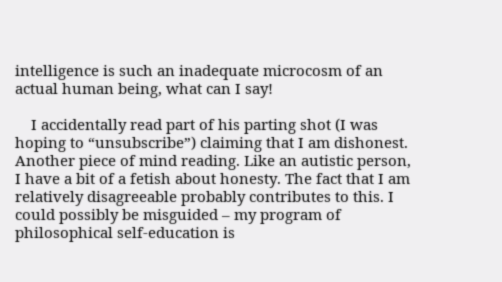intelligence is such an inadequate microcosm of an actual human being, what can I say!

    I accidentally read part of his parting shot (I was hoping to “unsubscribe”) claiming that I am dishonest. Another piece of mind reading. Like an autistic person, I have a bit of a fetish about honesty. The fact that I am relatively disagreeable probably contributes to this. I could possibly be misguided – my program of philosophical self-education is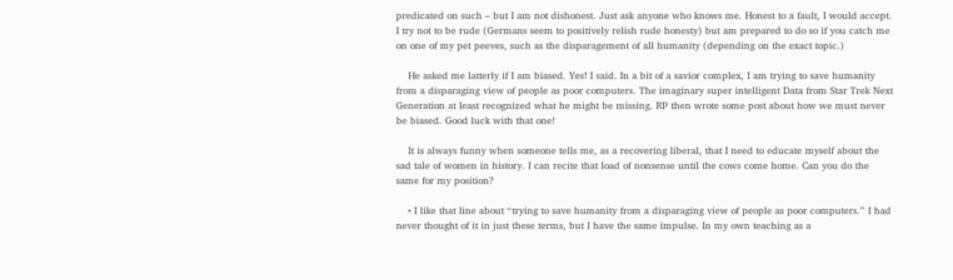predicated on such – but I am not dishonest. Just ask anyone who knows me. Honest to a fault, I would accept. I try not to be rude (Germans seem to positively relish rude honesty) but am prepared to do so if you catch me on one of my pet peeves, such as the disparagement of all humanity (depending on the exact topic.)

    He asked me latterly if I am biased. Yes! I said. In a bit of a savior complex, I am trying to save humanity from a disparaging view of people as poor computers. The imaginary super intelligent Data from Star Trek Next Generation at least recognized what he might be missing. RP then wrote some post about how we must never be biased. Good luck with that one!

    It is always funny when someone tells me, as a recovering liberal, that I need to educate myself about the sad tale of women in history. I can recite that load of nonsense until the cows come home. Can you do the same for my position?

    • I like that line about “trying to save humanity from a disparaging view of people as poor computers.” I had never thought of it in just these terms, but I have the same impulse. In my own teaching as a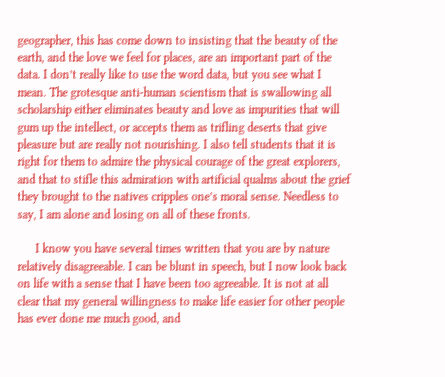geographer, this has come down to insisting that the beauty of the earth, and the love we feel for places, are an important part of the data. I don’t really like to use the word data, but you see what I mean. The grotesque anti-human scientism that is swallowing all scholarship either eliminates beauty and love as impurities that will gum up the intellect, or accepts them as trifling deserts that give pleasure but are really not nourishing. I also tell students that it is right for them to admire the physical courage of the great explorers, and that to stifle this admiration with artificial qualms about the grief they brought to the natives cripples one’s moral sense. Needless to say, I am alone and losing on all of these fronts.

      I know you have several times written that you are by nature relatively disagreeable. I can be blunt in speech, but I now look back on life with a sense that I have been too agreeable. It is not at all clear that my general willingness to make life easier for other people has ever done me much good, and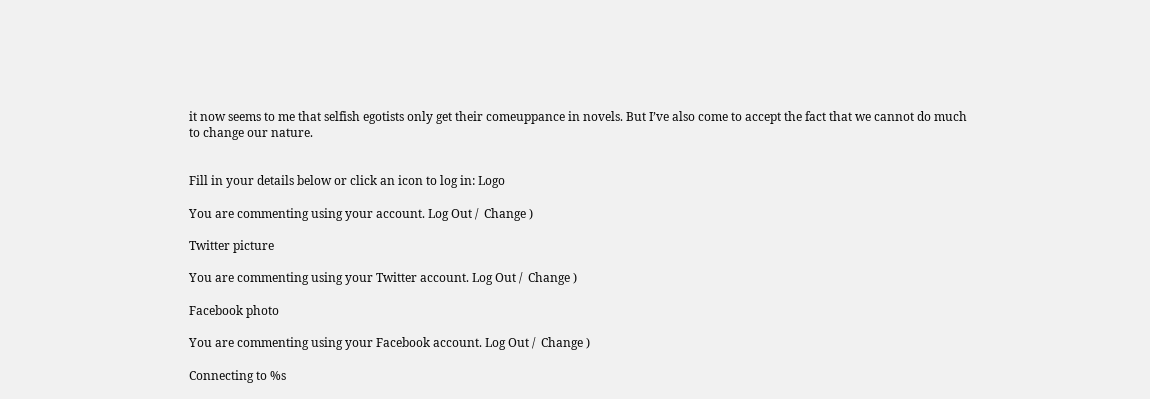it now seems to me that selfish egotists only get their comeuppance in novels. But I’ve also come to accept the fact that we cannot do much to change our nature.


Fill in your details below or click an icon to log in: Logo

You are commenting using your account. Log Out /  Change )

Twitter picture

You are commenting using your Twitter account. Log Out /  Change )

Facebook photo

You are commenting using your Facebook account. Log Out /  Change )

Connecting to %s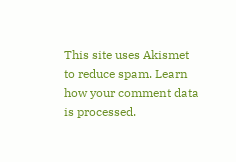This site uses Akismet to reduce spam. Learn how your comment data is processed.